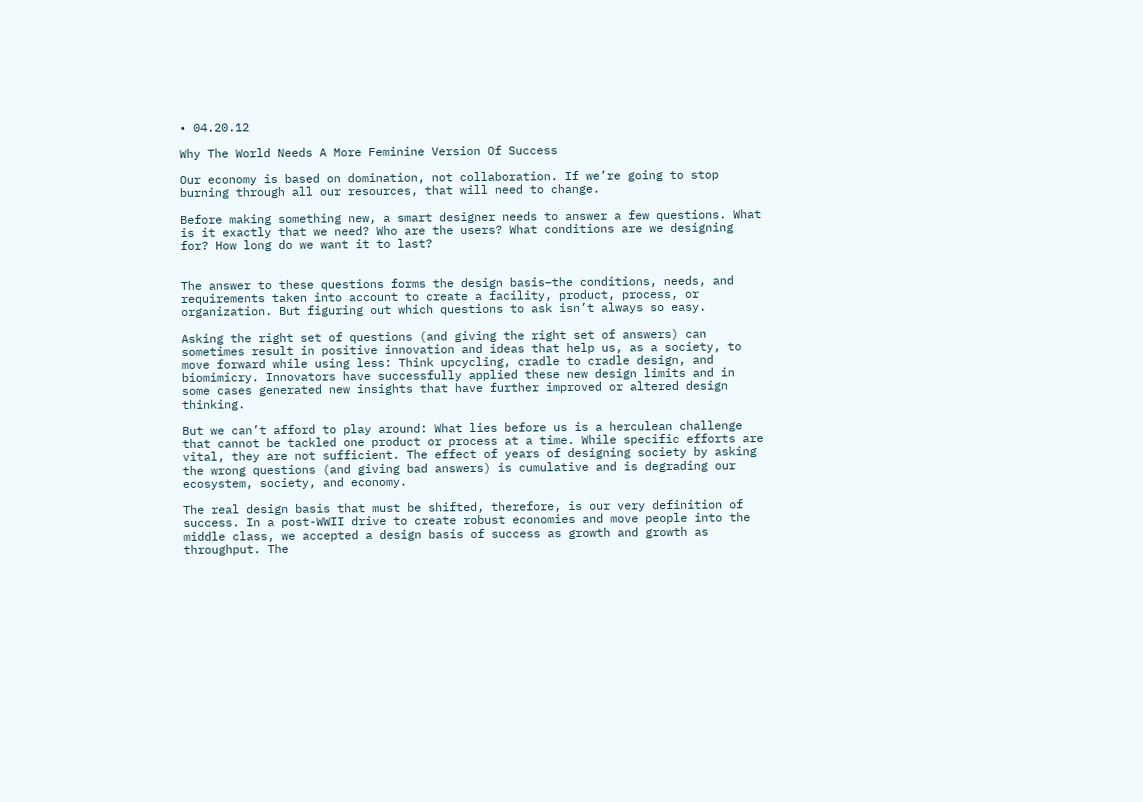• 04.20.12

Why The World Needs A More Feminine Version Of Success

Our economy is based on domination, not collaboration. If we’re going to stop burning through all our resources, that will need to change.

Before making something new, a smart designer needs to answer a few questions. What is it exactly that we need? Who are the users? What conditions are we designing for? How long do we want it to last?


The answer to these questions forms the design basis–the conditions, needs, and requirements taken into account to create a facility, product, process, or organization. But figuring out which questions to ask isn’t always so easy.

Asking the right set of questions (and giving the right set of answers) can sometimes result in positive innovation and ideas that help us, as a society, to move forward while using less: Think upcycling, cradle to cradle design, and biomimicry. Innovators have successfully applied these new design limits and in some cases generated new insights that have further improved or altered design thinking.

But we can’t afford to play around: What lies before us is a herculean challenge that cannot be tackled one product or process at a time. While specific efforts are vital, they are not sufficient. The effect of years of designing society by asking the wrong questions (and giving bad answers) is cumulative and is degrading our ecosystem, society, and economy.

The real design basis that must be shifted, therefore, is our very definition of success. In a post-WWII drive to create robust economies and move people into the middle class, we accepted a design basis of success as growth and growth as throughput. The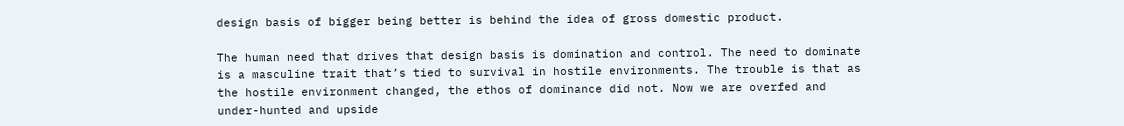design basis of bigger being better is behind the idea of gross domestic product.

The human need that drives that design basis is domination and control. The need to dominate is a masculine trait that’s tied to survival in hostile environments. The trouble is that as the hostile environment changed, the ethos of dominance did not. Now we are overfed and under-hunted and upside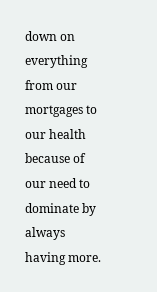down on everything from our mortgages to our health because of our need to dominate by always having more.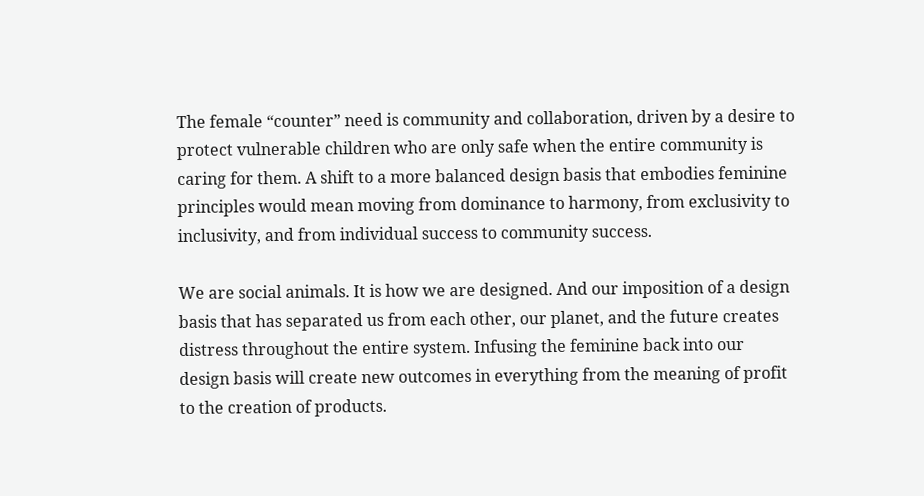The female “counter” need is community and collaboration, driven by a desire to protect vulnerable children who are only safe when the entire community is caring for them. A shift to a more balanced design basis that embodies feminine principles would mean moving from dominance to harmony, from exclusivity to inclusivity, and from individual success to community success.

We are social animals. It is how we are designed. And our imposition of a design basis that has separated us from each other, our planet, and the future creates distress throughout the entire system. Infusing the feminine back into our design basis will create new outcomes in everything from the meaning of profit to the creation of products.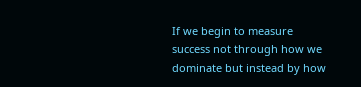If we begin to measure success not through how we dominate but instead by how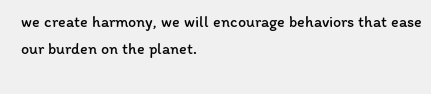we create harmony, we will encourage behaviors that ease our burden on the planet.